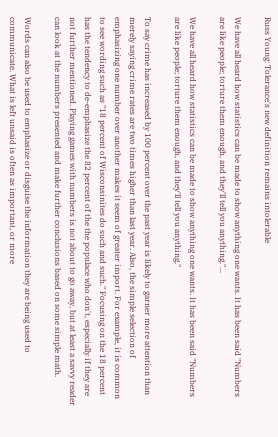Russ Young: Tolerance's new definition remains intolerable

We have all heard how statistics can be made to show anything one wants. It has been said "Numbers are like people; torture them enough, and they'll tell you anything."...

We have all heard how statistics can be made to show anything one wants. It has been said "Numbers are like people; torture them enough, and they'll tell you anything."

To say crime has increased by 100 percent over the past year is likely to garner more attention than merely saying crime rates are two times higher than last year. Also, the simple selection of emphasizing one number over another makes it seem of greater import. For example, it is common to see wording such as "18 percent of Wisconsinites do such and such." Focusing on the 18 percent has the tendency to de-emphasize the 82 percent of the the populace who don't, especially if they are not further mentioned. Playing games with numbers is not about to go away, but at least a savvy reader can look at the numbers presented and make further conclusions based on some simple math.

Words can also be used to emphasize or disguise the information they are being used to communicate. What is left unsaid is often as important, or more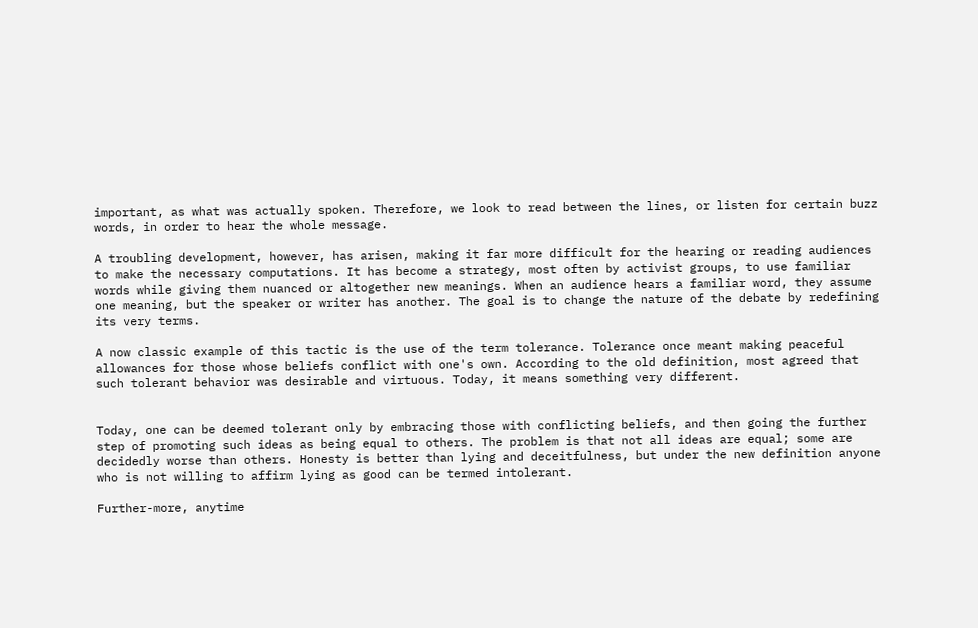important, as what was actually spoken. Therefore, we look to read between the lines, or listen for certain buzz words, in order to hear the whole message.

A troubling development, however, has arisen, making it far more difficult for the hearing or reading audiences to make the necessary computations. It has become a strategy, most often by activist groups, to use familiar words while giving them nuanced or altogether new meanings. When an audience hears a familiar word, they assume one meaning, but the speaker or writer has another. The goal is to change the nature of the debate by redefining its very terms.

A now classic example of this tactic is the use of the term tolerance. Tolerance once meant making peaceful allowances for those whose beliefs conflict with one's own. According to the old definition, most agreed that such tolerant behavior was desirable and virtuous. Today, it means something very different.


Today, one can be deemed tolerant only by embracing those with conflicting beliefs, and then going the further step of promoting such ideas as being equal to others. The problem is that not all ideas are equal; some are decidedly worse than others. Honesty is better than lying and deceitfulness, but under the new definition anyone who is not willing to affirm lying as good can be termed intolerant.

Further-more, anytime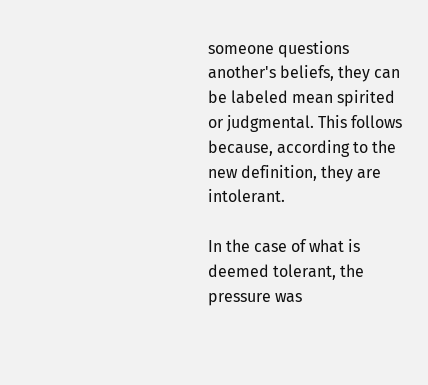someone questions another's beliefs, they can be labeled mean spirited or judgmental. This follows because, according to the new definition, they are intolerant.

In the case of what is deemed tolerant, the pressure was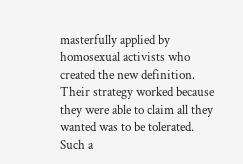masterfully applied by homosexual activists who created the new definition. Their strategy worked because they were able to claim all they wanted was to be tolerated. Such a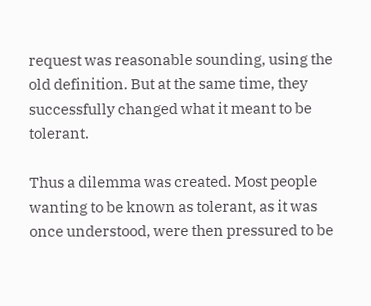request was reasonable sounding, using the old definition. But at the same time, they successfully changed what it meant to be tolerant.

Thus a dilemma was created. Most people wanting to be known as tolerant, as it was once understood, were then pressured to be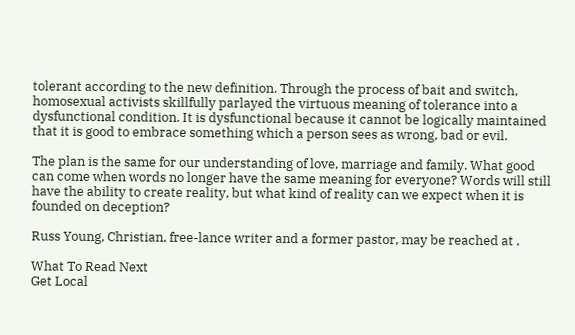tolerant according to the new definition. Through the process of bait and switch, homosexual activists skillfully parlayed the virtuous meaning of tolerance into a dysfunctional condition. It is dysfunctional because it cannot be logically maintained that it is good to embrace something which a person sees as wrong, bad or evil.

The plan is the same for our understanding of love, marriage and family. What good can come when words no longer have the same meaning for everyone? Words will still have the ability to create reality, but what kind of reality can we expect when it is founded on deception?

Russ Young, Christian, free-lance writer and a former pastor, may be reached at .

What To Read Next
Get Local